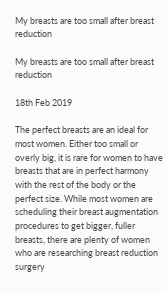My breasts are too small after breast reduction

My breasts are too small after breast reduction

18th Feb 2019

The perfect breasts are an ideal for most women. Either too small or overly big, it is rare for women to have breasts that are in perfect harmony with the rest of the body or the perfect size. While most women are scheduling their breast augmentation procedures to get bigger, fuller breasts, there are plenty of women who are researching breast reduction surgery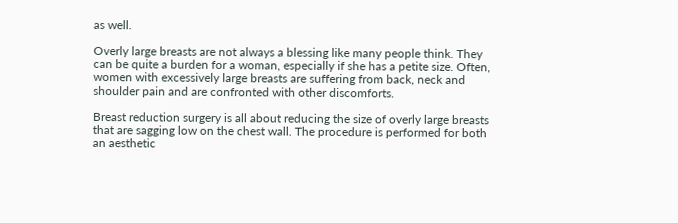as well.

Overly large breasts are not always a blessing like many people think. They can be quite a burden for a woman, especially if she has a petite size. Often, women with excessively large breasts are suffering from back, neck and shoulder pain and are confronted with other discomforts.

Breast reduction surgery is all about reducing the size of overly large breasts that are sagging low on the chest wall. The procedure is performed for both an aesthetic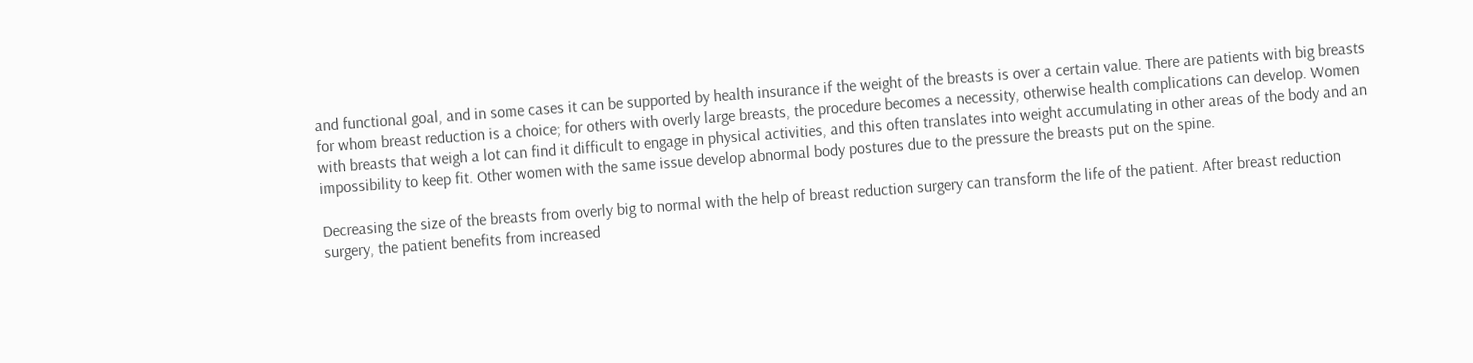and functional goal, and in some cases it can be supported by health insurance if the weight of the breasts is over a certain value. There are patients with big breasts for whom breast reduction is a choice; for others with overly large breasts, the procedure becomes a necessity, otherwise health complications can develop. Women with breasts that weigh a lot can find it difficult to engage in physical activities, and this often translates into weight accumulating in other areas of the body and an impossibility to keep fit. Other women with the same issue develop abnormal body postures due to the pressure the breasts put on the spine.

Decreasing the size of the breasts from overly big to normal with the help of breast reduction surgery can transform the life of the patient. After breast reduction surgery, the patient benefits from increased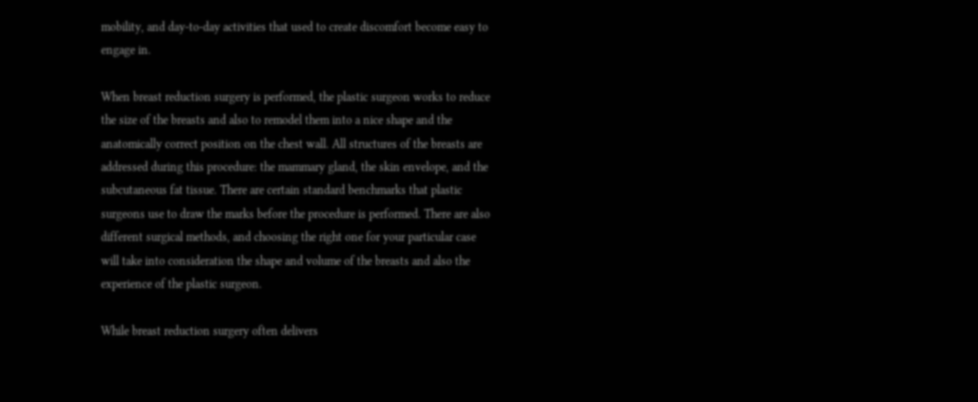mobility, and day-to-day activities that used to create discomfort become easy to engage in.

When breast reduction surgery is performed, the plastic surgeon works to reduce the size of the breasts and also to remodel them into a nice shape and the anatomically correct position on the chest wall. All structures of the breasts are addressed during this procedure: the mammary gland, the skin envelope, and the subcutaneous fat tissue. There are certain standard benchmarks that plastic surgeons use to draw the marks before the procedure is performed. There are also different surgical methods, and choosing the right one for your particular case will take into consideration the shape and volume of the breasts and also the experience of the plastic surgeon.

While breast reduction surgery often delivers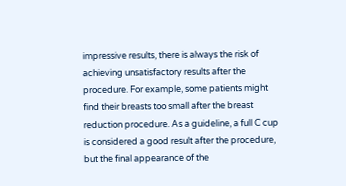impressive results, there is always the risk of achieving unsatisfactory results after the procedure. For example, some patients might find their breasts too small after the breast reduction procedure. As a guideline, a full C cup is considered a good result after the procedure, but the final appearance of the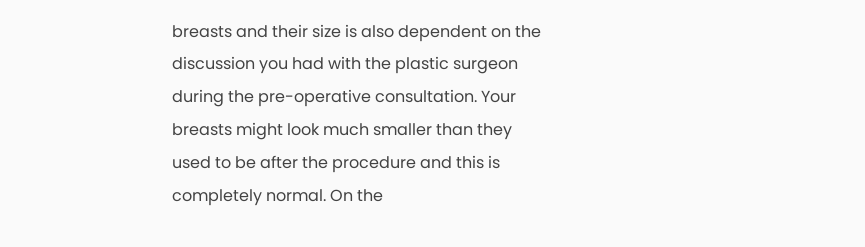breasts and their size is also dependent on the discussion you had with the plastic surgeon during the pre-operative consultation. Your breasts might look much smaller than they used to be after the procedure and this is completely normal. On the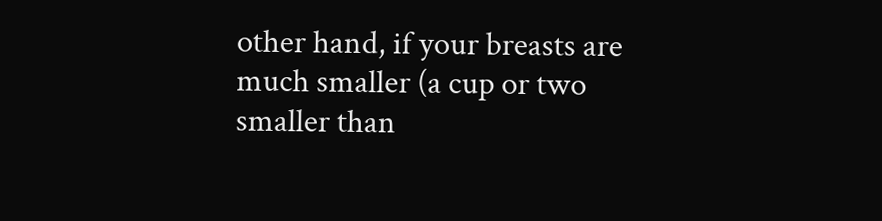other hand, if your breasts are much smaller (a cup or two smaller than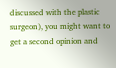discussed with the plastic surgeon), you might want to get a second opinion and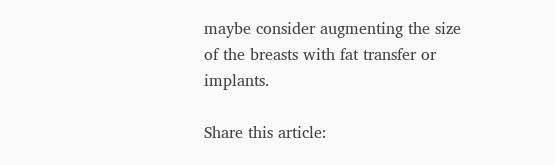maybe consider augmenting the size of the breasts with fat transfer or implants.

Share this article: